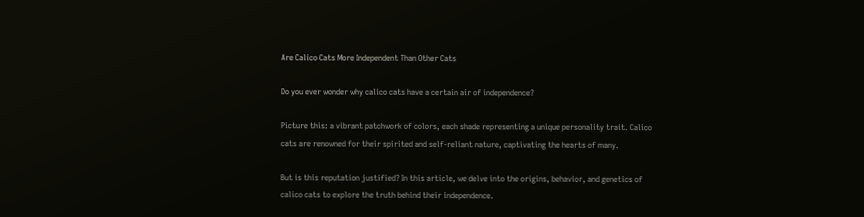Are Calico Cats More Independent Than Other Cats

Do you ever wonder why calico cats have a certain air of independence?

Picture this: a vibrant patchwork of colors, each shade representing a unique personality trait. Calico cats are renowned for their spirited and self-reliant nature, captivating the hearts of many.

But is this reputation justified? In this article, we delve into the origins, behavior, and genetics of calico cats to explore the truth behind their independence.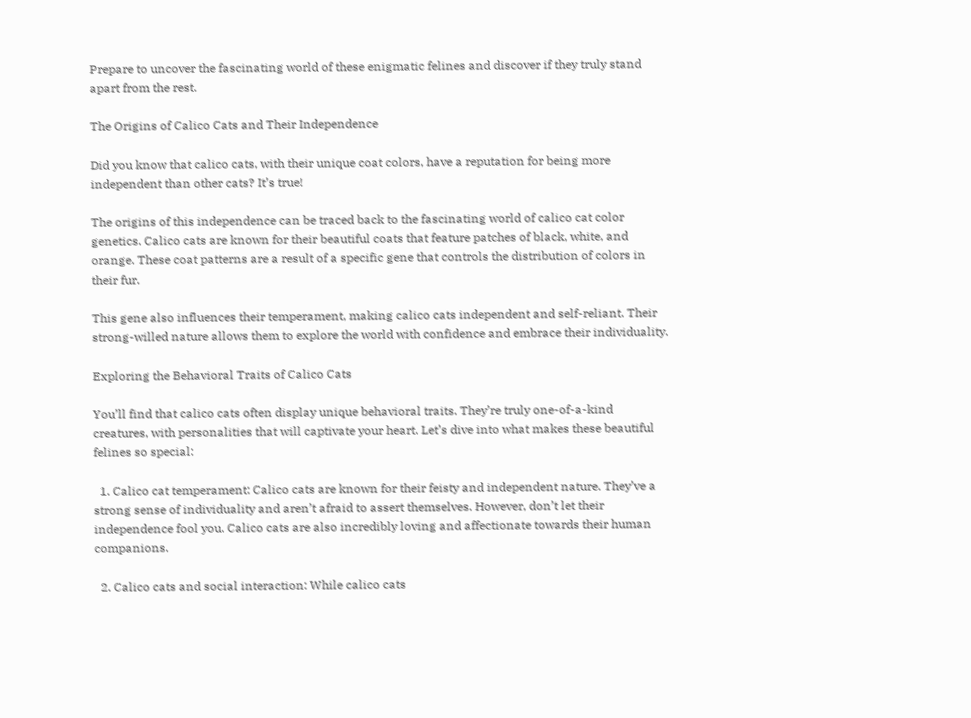Prepare to uncover the fascinating world of these enigmatic felines and discover if they truly stand apart from the rest.

The Origins of Calico Cats and Their Independence

Did you know that calico cats, with their unique coat colors, have a reputation for being more independent than other cats? It’s true!

The origins of this independence can be traced back to the fascinating world of calico cat color genetics. Calico cats are known for their beautiful coats that feature patches of black, white, and orange. These coat patterns are a result of a specific gene that controls the distribution of colors in their fur.

This gene also influences their temperament, making calico cats independent and self-reliant. Their strong-willed nature allows them to explore the world with confidence and embrace their individuality.

Exploring the Behavioral Traits of Calico Cats

You’ll find that calico cats often display unique behavioral traits. They’re truly one-of-a-kind creatures, with personalities that will captivate your heart. Let’s dive into what makes these beautiful felines so special:

  1. Calico cat temperament: Calico cats are known for their feisty and independent nature. They’ve a strong sense of individuality and aren’t afraid to assert themselves. However, don’t let their independence fool you. Calico cats are also incredibly loving and affectionate towards their human companions.

  2. Calico cats and social interaction: While calico cats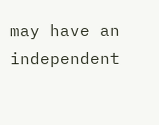may have an independent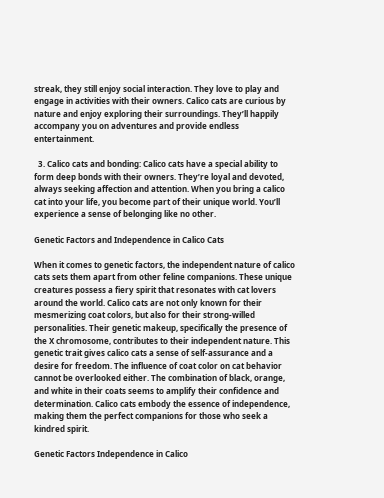streak, they still enjoy social interaction. They love to play and engage in activities with their owners. Calico cats are curious by nature and enjoy exploring their surroundings. They’ll happily accompany you on adventures and provide endless entertainment.

  3. Calico cats and bonding: Calico cats have a special ability to form deep bonds with their owners. They’re loyal and devoted, always seeking affection and attention. When you bring a calico cat into your life, you become part of their unique world. You’ll experience a sense of belonging like no other.

Genetic Factors and Independence in Calico Cats

When it comes to genetic factors, the independent nature of calico cats sets them apart from other feline companions. These unique creatures possess a fiery spirit that resonates with cat lovers around the world. Calico cats are not only known for their mesmerizing coat colors, but also for their strong-willed personalities. Their genetic makeup, specifically the presence of the X chromosome, contributes to their independent nature. This genetic trait gives calico cats a sense of self-assurance and a desire for freedom. The influence of coat color on cat behavior cannot be overlooked either. The combination of black, orange, and white in their coats seems to amplify their confidence and determination. Calico cats embody the essence of independence, making them the perfect companions for those who seek a kindred spirit.

Genetic Factors Independence in Calico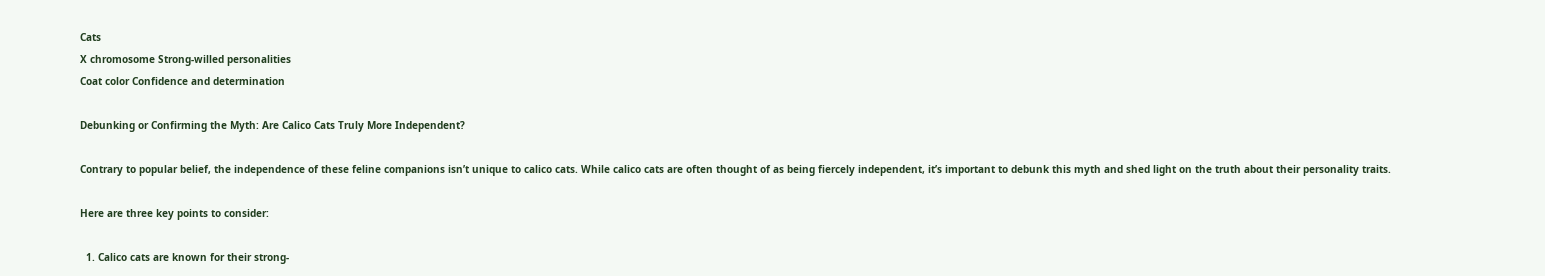Cats
X chromosome Strong-willed personalities
Coat color Confidence and determination

Debunking or Confirming the Myth: Are Calico Cats Truly More Independent?

Contrary to popular belief, the independence of these feline companions isn’t unique to calico cats. While calico cats are often thought of as being fiercely independent, it’s important to debunk this myth and shed light on the truth about their personality traits.

Here are three key points to consider:

  1. Calico cats are known for their strong-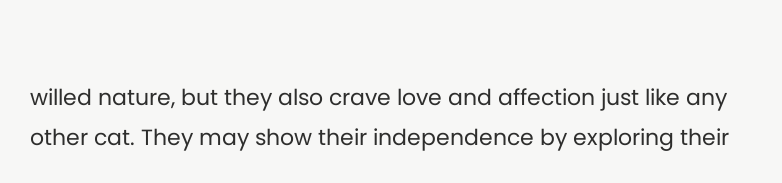willed nature, but they also crave love and affection just like any other cat. They may show their independence by exploring their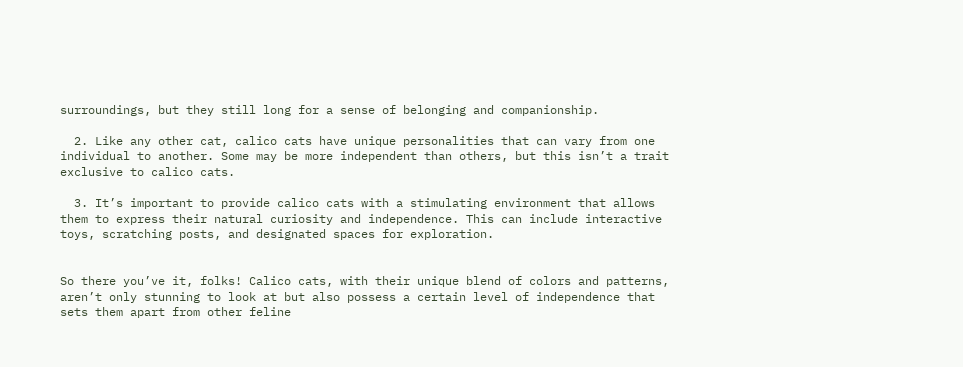surroundings, but they still long for a sense of belonging and companionship.

  2. Like any other cat, calico cats have unique personalities that can vary from one individual to another. Some may be more independent than others, but this isn’t a trait exclusive to calico cats.

  3. It’s important to provide calico cats with a stimulating environment that allows them to express their natural curiosity and independence. This can include interactive toys, scratching posts, and designated spaces for exploration.


So there you’ve it, folks! Calico cats, with their unique blend of colors and patterns, aren’t only stunning to look at but also possess a certain level of independence that sets them apart from other feline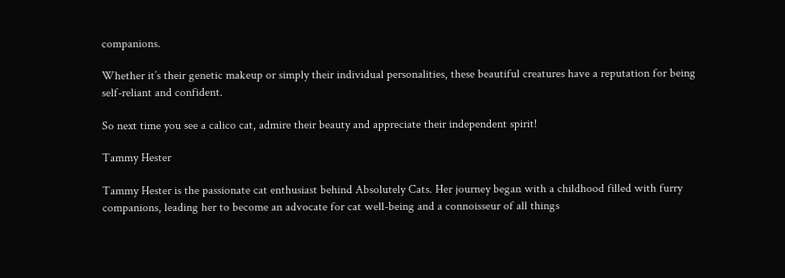companions.

Whether it’s their genetic makeup or simply their individual personalities, these beautiful creatures have a reputation for being self-reliant and confident.

So next time you see a calico cat, admire their beauty and appreciate their independent spirit!

Tammy Hester

Tammy Hester is the passionate cat enthusiast behind Absolutely Cats. Her journey began with a childhood filled with furry companions, leading her to become an advocate for cat well-being and a connoisseur of all things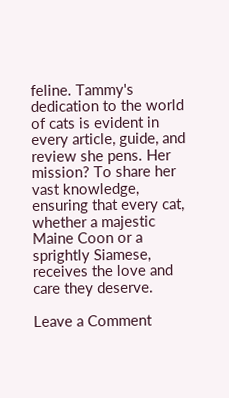feline. Tammy's dedication to the world of cats is evident in every article, guide, and review she pens. Her mission? To share her vast knowledge, ensuring that every cat, whether a majestic Maine Coon or a sprightly Siamese, receives the love and care they deserve.

Leave a Comment